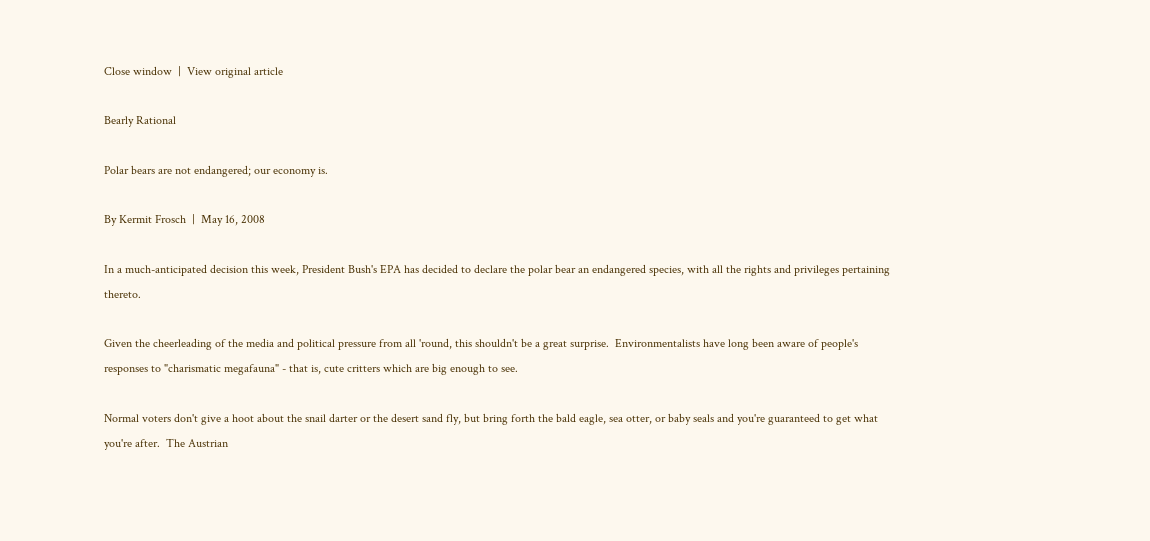Close window  |  View original article

Bearly Rational

Polar bears are not endangered; our economy is.

By Kermit Frosch  |  May 16, 2008

In a much-anticipated decision this week, President Bush's EPA has decided to declare the polar bear an endangered species, with all the rights and privileges pertaining thereto.

Given the cheerleading of the media and political pressure from all 'round, this shouldn't be a great surprise.  Environmentalists have long been aware of people's responses to "charismatic megafauna" - that is, cute critters which are big enough to see.

Normal voters don't give a hoot about the snail darter or the desert sand fly, but bring forth the bald eagle, sea otter, or baby seals and you're guaranteed to get what you're after.  The Austrian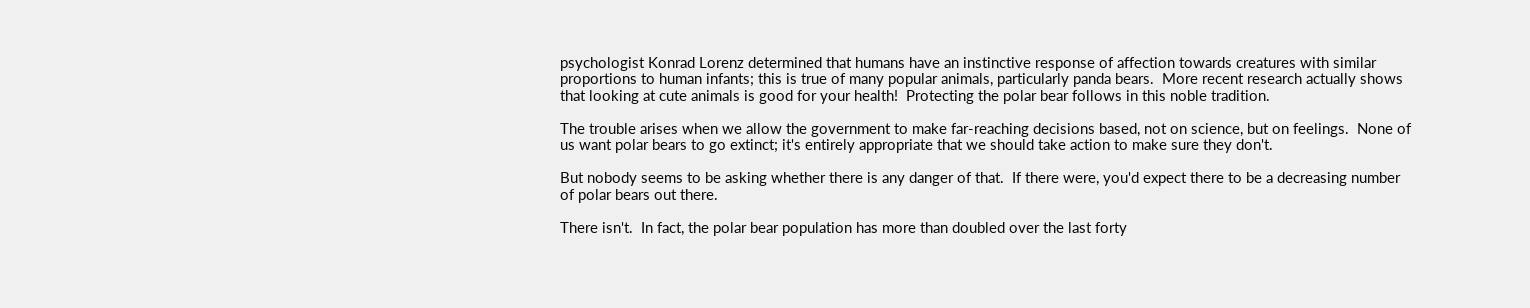psychologist Konrad Lorenz determined that humans have an instinctive response of affection towards creatures with similar proportions to human infants; this is true of many popular animals, particularly panda bears.  More recent research actually shows that looking at cute animals is good for your health!  Protecting the polar bear follows in this noble tradition.

The trouble arises when we allow the government to make far-reaching decisions based, not on science, but on feelings.  None of us want polar bears to go extinct; it's entirely appropriate that we should take action to make sure they don't.

But nobody seems to be asking whether there is any danger of that.  If there were, you'd expect there to be a decreasing number of polar bears out there.

There isn't.  In fact, the polar bear population has more than doubled over the last forty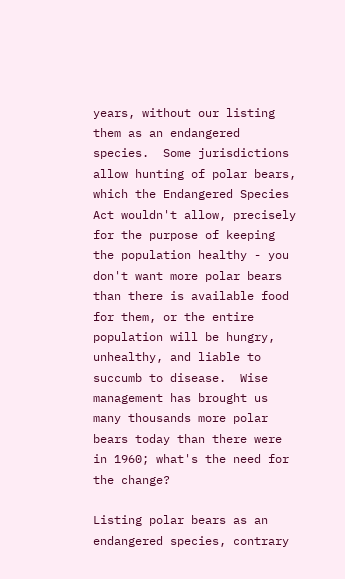years, without our listing them as an endangered species.  Some jurisdictions allow hunting of polar bears, which the Endangered Species Act wouldn't allow, precisely for the purpose of keeping the population healthy - you don't want more polar bears than there is available food for them, or the entire population will be hungry, unhealthy, and liable to succumb to disease.  Wise management has brought us many thousands more polar bears today than there were in 1960; what's the need for the change?

Listing polar bears as an endangered species, contrary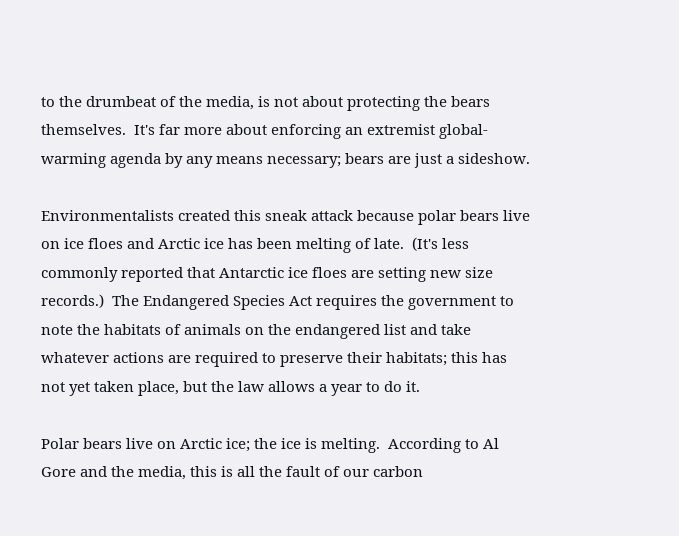to the drumbeat of the media, is not about protecting the bears themselves.  It's far more about enforcing an extremist global-warming agenda by any means necessary; bears are just a sideshow.

Environmentalists created this sneak attack because polar bears live on ice floes and Arctic ice has been melting of late.  (It's less commonly reported that Antarctic ice floes are setting new size records.)  The Endangered Species Act requires the government to note the habitats of animals on the endangered list and take whatever actions are required to preserve their habitats; this has not yet taken place, but the law allows a year to do it.

Polar bears live on Arctic ice; the ice is melting.  According to Al Gore and the media, this is all the fault of our carbon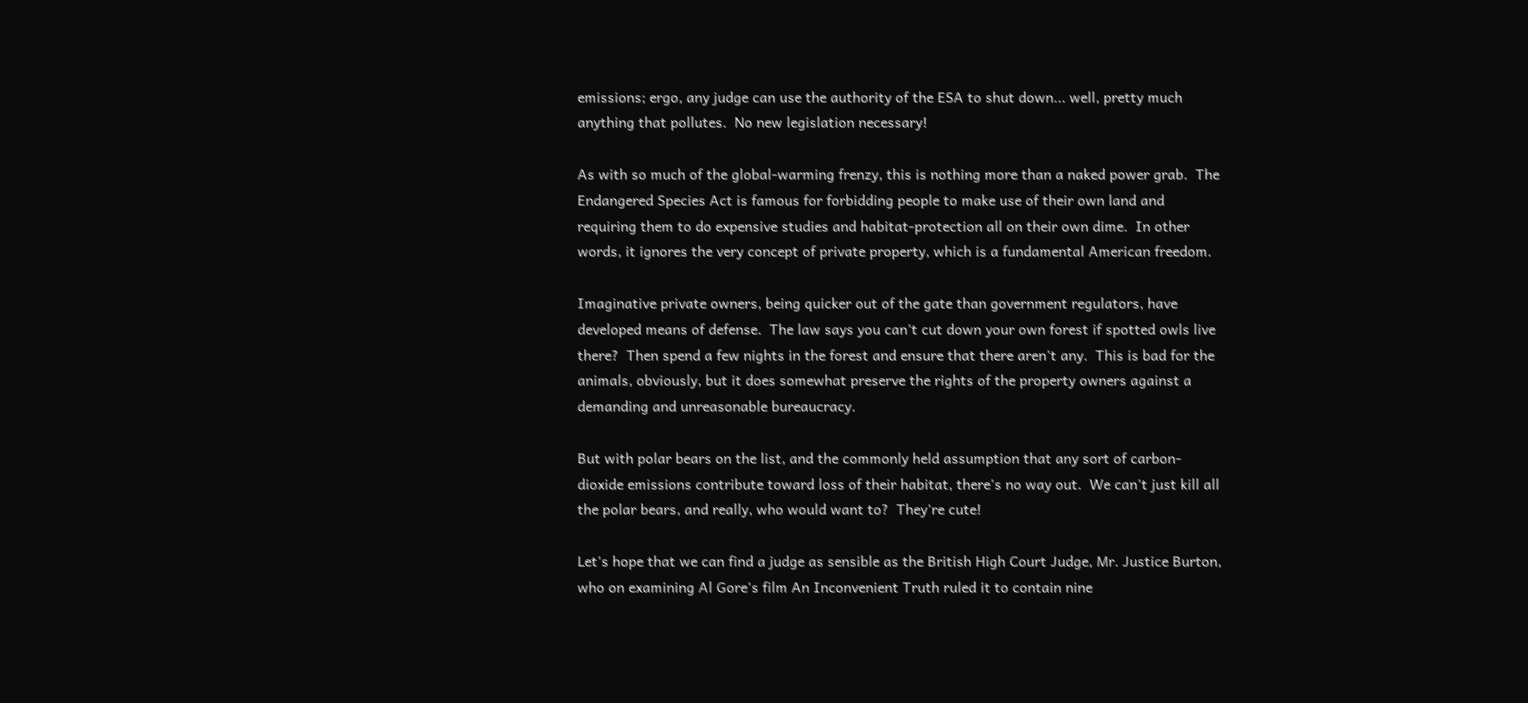emissions; ergo, any judge can use the authority of the ESA to shut down... well, pretty much anything that pollutes.  No new legislation necessary!

As with so much of the global-warming frenzy, this is nothing more than a naked power grab.  The Endangered Species Act is famous for forbidding people to make use of their own land and requiring them to do expensive studies and habitat-protection all on their own dime.  In other words, it ignores the very concept of private property, which is a fundamental American freedom.

Imaginative private owners, being quicker out of the gate than government regulators, have developed means of defense.  The law says you can't cut down your own forest if spotted owls live there?  Then spend a few nights in the forest and ensure that there aren't any.  This is bad for the animals, obviously, but it does somewhat preserve the rights of the property owners against a demanding and unreasonable bureaucracy.

But with polar bears on the list, and the commonly held assumption that any sort of carbon-dioxide emissions contribute toward loss of their habitat, there's no way out.  We can't just kill all the polar bears, and really, who would want to?  They're cute!

Let's hope that we can find a judge as sensible as the British High Court Judge, Mr. Justice Burton, who on examining Al Gore's film An Inconvenient Truth ruled it to contain nine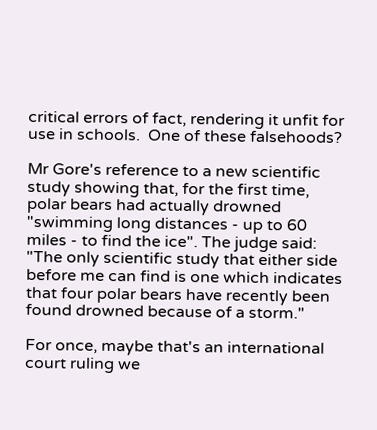critical errors of fact, rendering it unfit for use in schools.  One of these falsehoods?

Mr Gore's reference to a new scientific study showing that, for the first time, polar bears had actually drowned "swimming long distances - up to 60 miles - to find the ice". The judge said: "The only scientific study that either side before me can find is one which indicates that four polar bears have recently been found drowned because of a storm."

For once, maybe that's an international court ruling we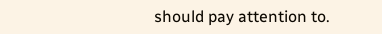should pay attention to.